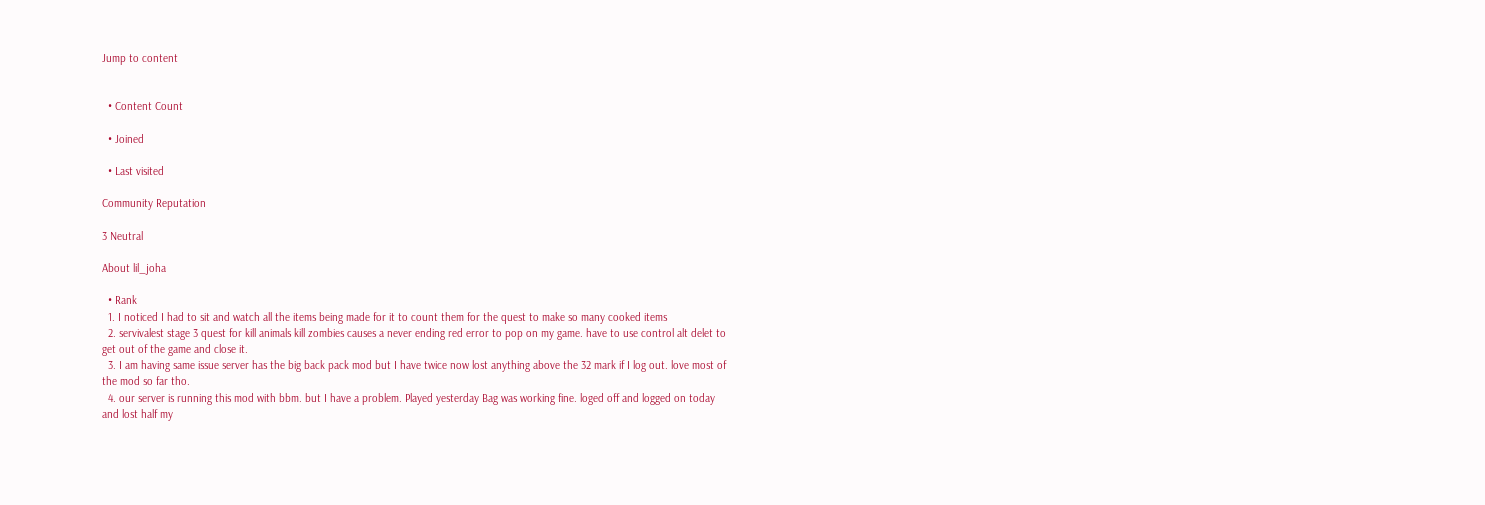Jump to content


  • Content Count

  • Joined

  • Last visited

Community Reputation

3 Neutral

About lil_joha

  • Rank
  1. I noticed I had to sit and watch all the items being made for it to count them for the quest to make so many cooked items
  2. servivalest stage 3 quest for kill animals kill zombies causes a never ending red error to pop on my game. have to use control alt delet to get out of the game and close it.
  3. I am having same issue server has the big back pack mod but I have twice now lost anything above the 32 mark if I log out. love most of the mod so far tho.
  4. our server is running this mod with bbm. but I have a problem. Played yesterday Bag was working fine. loged off and logged on today and lost half my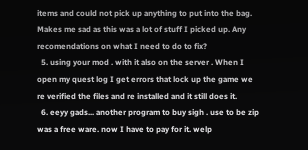items and could not pick up anything to put into the bag. Makes me sad as this was a lot of stuff I picked up. Any recomendations on what I need to do to fix?
  5. using your mod . with it also on the server . When I open my quest log I get errors that lock up the game we re verified the files and re installed and it still does it.
  6. eeyy gads... another program to buy sigh . use to be zip was a free ware. now I have to pay for it. welp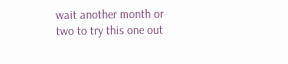wait another month or two to try this one out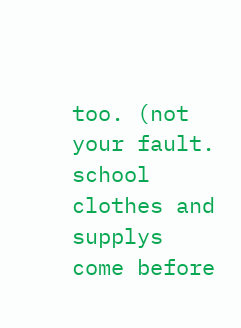too. (not your fault. school clothes and supplys come before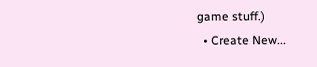game stuff.)
  • Create New...